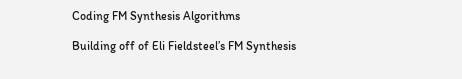Coding FM Synthesis Algorithms

Building off of Eli Fieldsteel’s FM Synthesis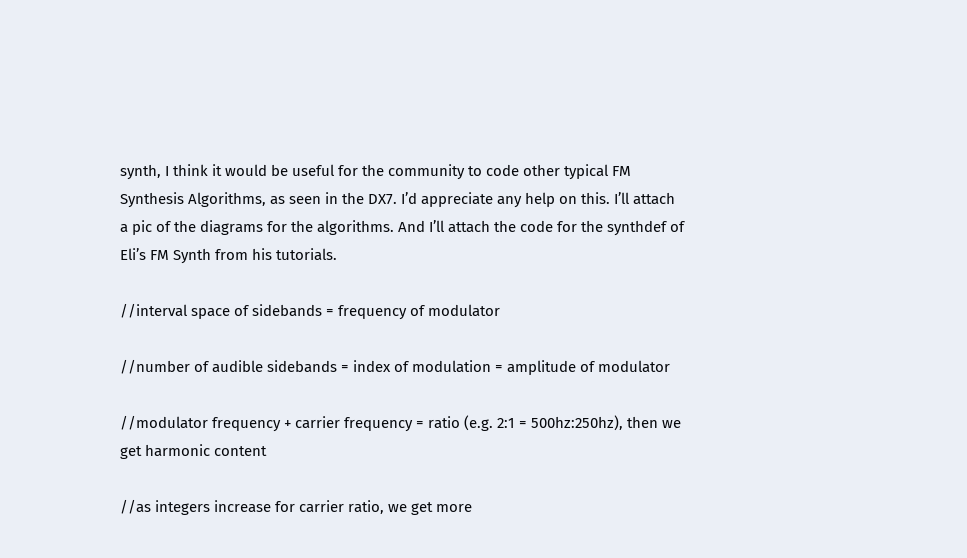synth, I think it would be useful for the community to code other typical FM Synthesis Algorithms, as seen in the DX7. I’d appreciate any help on this. I’ll attach a pic of the diagrams for the algorithms. And I’ll attach the code for the synthdef of Eli’s FM Synth from his tutorials.

//interval space of sidebands = frequency of modulator

//number of audible sidebands = index of modulation = amplitude of modulator

//modulator frequency + carrier frequency = ratio (e.g. 2:1 = 500hz:250hz), then we get harmonic content

//as integers increase for carrier ratio, we get more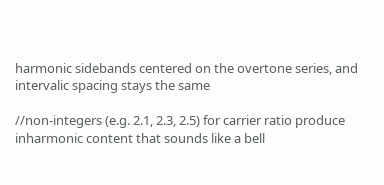harmonic sidebands centered on the overtone series, and intervalic spacing stays the same

//non-integers (e.g. 2.1, 2.3, 2.5) for carrier ratio produce inharmonic content that sounds like a bell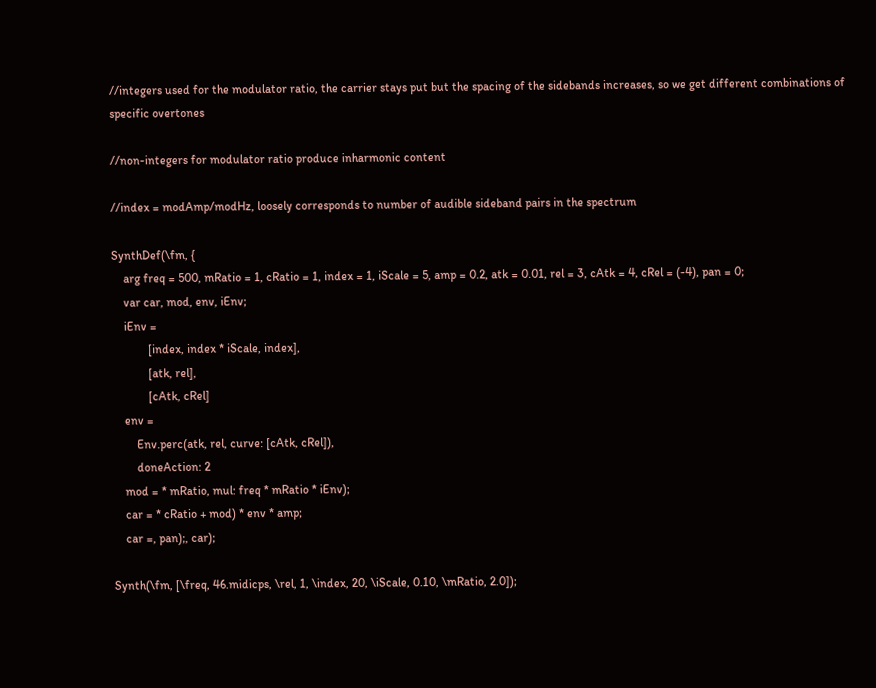//integers used for the modulator ratio, the carrier stays put but the spacing of the sidebands increases, so we get different combinations of specific overtones

//non-integers for modulator ratio produce inharmonic content

//index = modAmp/modHz, loosely corresponds to number of audible sideband pairs in the spectrum

SynthDef(\fm, {
    arg freq = 500, mRatio = 1, cRatio = 1, index = 1, iScale = 5, amp = 0.2, atk = 0.01, rel = 3, cAtk = 4, cRel = (-4), pan = 0;
    var car, mod, env, iEnv;
    iEnv =
            [index, index * iScale, index],
            [atk, rel],
            [cAtk, cRel]
    env =
        Env.perc(atk, rel, curve: [cAtk, cRel]),
        doneAction: 2
    mod = * mRatio, mul: freq * mRatio * iEnv);
    car = * cRatio + mod) * env * amp;
    car =, pan);, car);

Synth(\fm, [\freq, 46.midicps, \rel, 1, \index, 20, \iScale, 0.10, \mRatio, 2.0]);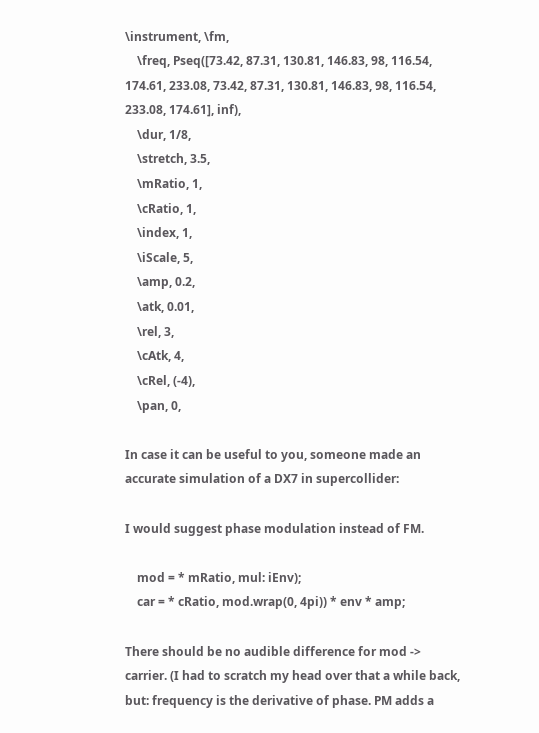\instrument, \fm,
    \freq, Pseq([73.42, 87.31, 130.81, 146.83, 98, 116.54, 174.61, 233.08, 73.42, 87.31, 130.81, 146.83, 98, 116.54, 233.08, 174.61], inf),
    \dur, 1/8,
    \stretch, 3.5,
    \mRatio, 1,
    \cRatio, 1,
    \index, 1,
    \iScale, 5,
    \amp, 0.2,
    \atk, 0.01,
    \rel, 3,
    \cAtk, 4,
    \cRel, (-4),
    \pan, 0,

In case it can be useful to you, someone made an accurate simulation of a DX7 in supercollider:

I would suggest phase modulation instead of FM.

    mod = * mRatio, mul: iEnv);
    car = * cRatio, mod.wrap(0, 4pi)) * env * amp;

There should be no audible difference for mod -> carrier. (I had to scratch my head over that a while back, but: frequency is the derivative of phase. PM adds a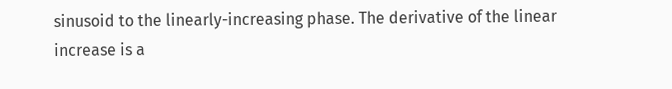sinusoid to the linearly-increasing phase. The derivative of the linear increase is a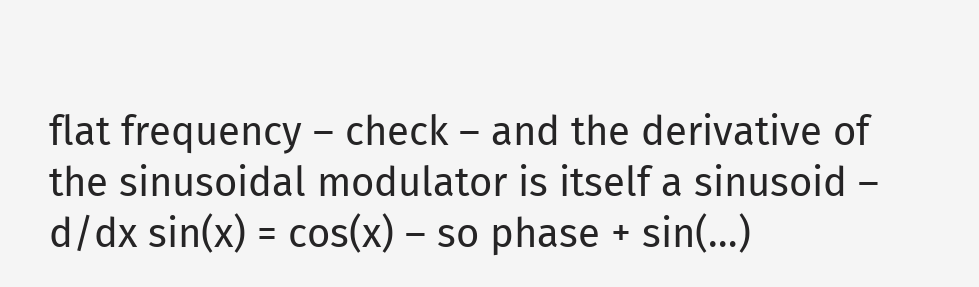flat frequency – check – and the derivative of the sinusoidal modulator is itself a sinusoid – d/dx sin(x) = cos(x) – so phase + sin(…)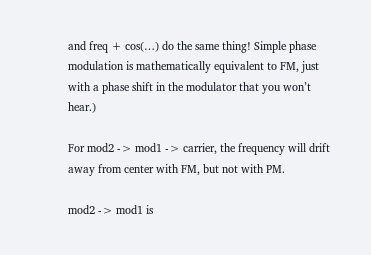and freq + cos(…) do the same thing! Simple phase modulation is mathematically equivalent to FM, just with a phase shift in the modulator that you won’t hear.)

For mod2 -> mod1 -> carrier, the frequency will drift away from center with FM, but not with PM.

mod2 -> mod1 is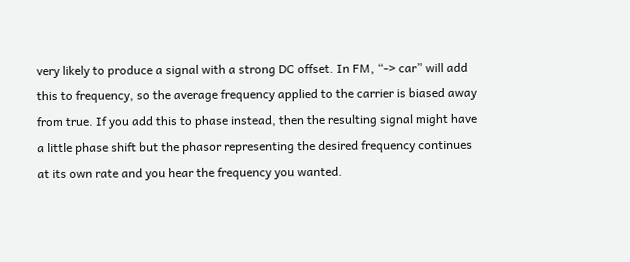very likely to produce a signal with a strong DC offset. In FM, “-> car” will add this to frequency, so the average frequency applied to the carrier is biased away from true. If you add this to phase instead, then the resulting signal might have a little phase shift but the phasor representing the desired frequency continues at its own rate and you hear the frequency you wanted.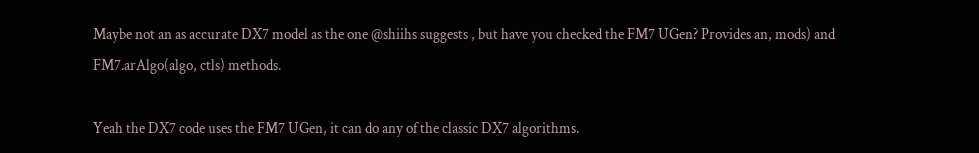Maybe not an as accurate DX7 model as the one @shiihs suggests , but have you checked the FM7 UGen? Provides an, mods) and FM7.arAlgo(algo, ctls) methods.

Yeah the DX7 code uses the FM7 UGen, it can do any of the classic DX7 algorithms.